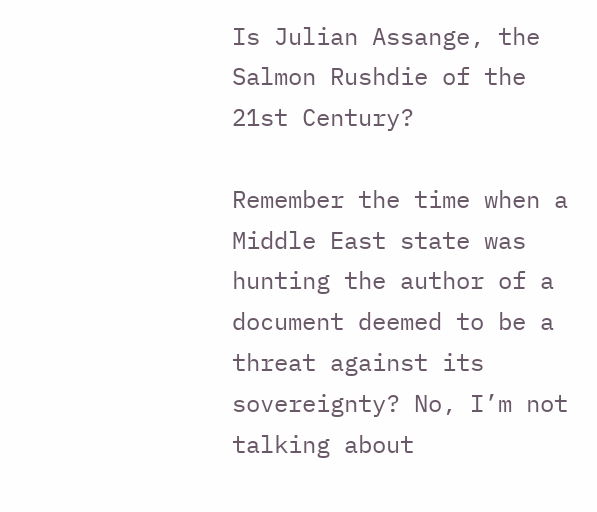Is Julian Assange, the Salmon Rushdie of the 21st Century?

Remember the time when a Middle East state was hunting the author of a document deemed to be a threat against its sovereignty? No, I’m not talking about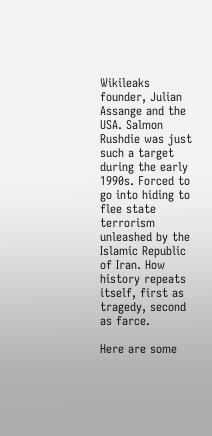Wikileaks founder, Julian Assange and the USA. Salmon Rushdie was just such a target during the early 1990s. Forced to go into hiding to flee state terrorism unleashed by the Islamic Republic of Iran. How history repeats itself, first as tragedy, second as farce.

Here are some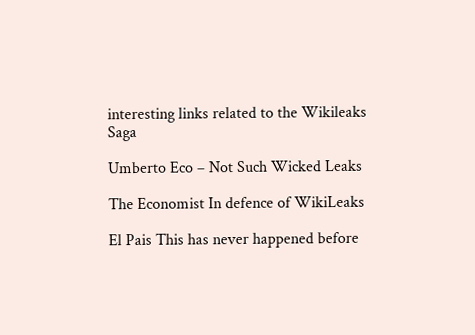interesting links related to the Wikileaks Saga

Umberto Eco – Not Such Wicked Leaks

The Economist In defence of WikiLeaks

El Pais This has never happened before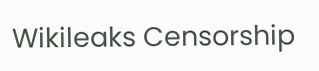Wikileaks Censorship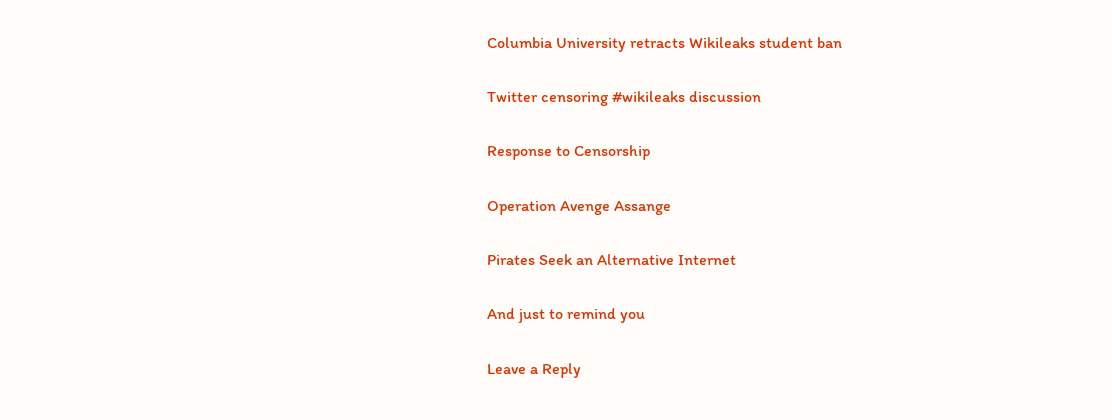Columbia University retracts Wikileaks student ban

Twitter censoring #wikileaks discussion

Response to Censorship

Operation Avenge Assange

Pirates Seek an Alternative Internet

And just to remind you

Leave a Reply